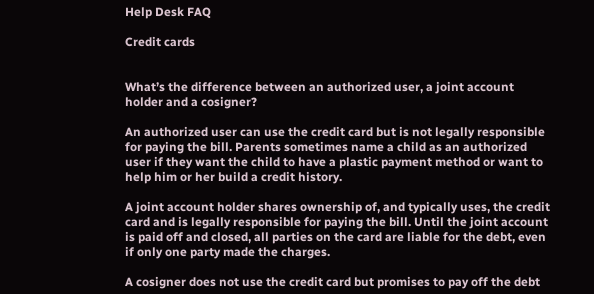Help Desk FAQ

Credit cards


What’s the difference between an authorized user, a joint account holder and a cosigner?

An authorized user can use the credit card but is not legally responsible for paying the bill. Parents sometimes name a child as an authorized user if they want the child to have a plastic payment method or want to help him or her build a credit history.

A joint account holder shares ownership of, and typically uses, the credit card and is legally responsible for paying the bill. Until the joint account is paid off and closed, all parties on the card are liable for the debt, even if only one party made the charges.

A cosigner does not use the credit card but promises to pay off the debt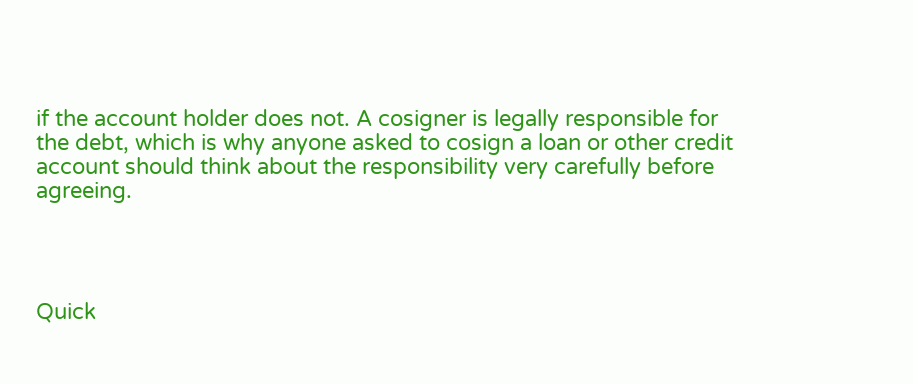if the account holder does not. A cosigner is legally responsible for the debt, which is why anyone asked to cosign a loan or other credit account should think about the responsibility very carefully before agreeing.




Quick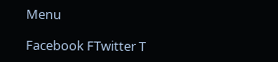Menu

Facebook FTwitter T